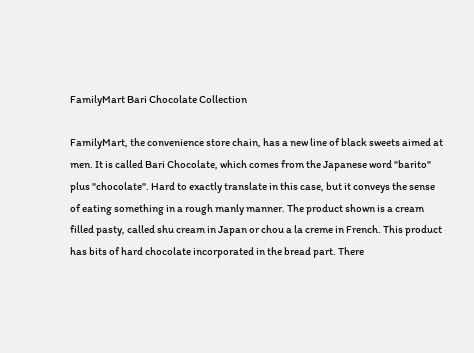FamilyMart Bari Chocolate Collection

FamilyMart, the convenience store chain, has a new line of black sweets aimed at men. It is called Bari Chocolate, which comes from the Japanese word "barito" plus "chocolate". Hard to exactly translate in this case, but it conveys the sense of eating something in a rough manly manner. The product shown is a cream filled pasty, called shu cream in Japan or chou a la creme in French. This product has bits of hard chocolate incorporated in the bread part. There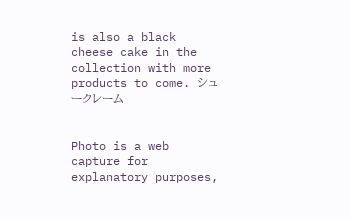is also a black cheese cake in the collection with more products to come. シュークレーム


Photo is a web capture for explanatory purposes,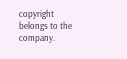copyright belongs to the company.